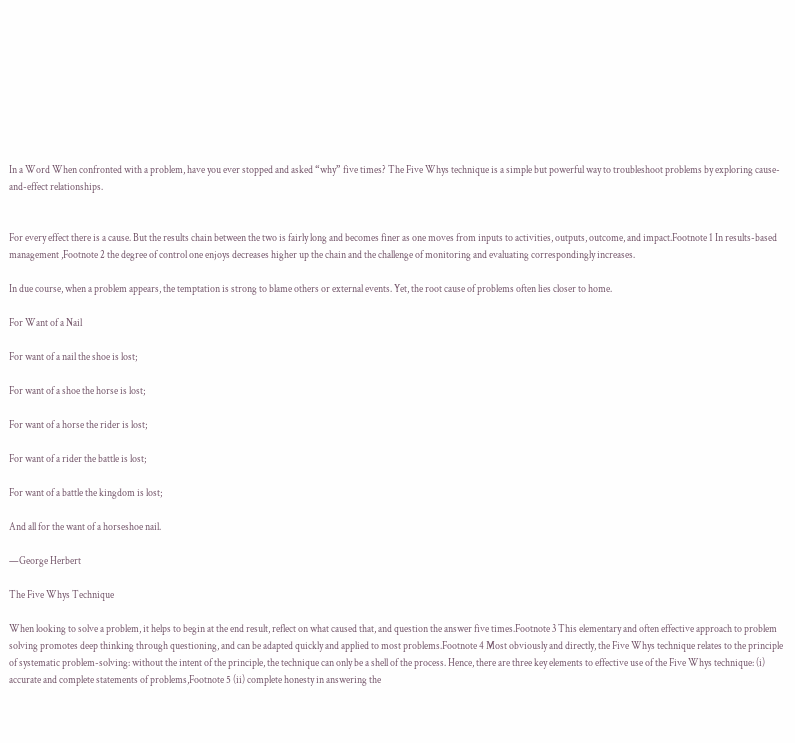In a Word When confronted with a problem, have you ever stopped and asked “why” five times? The Five Whys technique is a simple but powerful way to troubleshoot problems by exploring cause-and-effect relationships.


For every effect there is a cause. But the results chain between the two is fairly long and becomes finer as one moves from inputs to activities, outputs, outcome, and impact.Footnote 1 In results-based management ,Footnote 2 the degree of control one enjoys decreases higher up the chain and the challenge of monitoring and evaluating correspondingly increases.

In due course, when a problem appears, the temptation is strong to blame others or external events. Yet, the root cause of problems often lies closer to home.

For Want of a Nail

For want of a nail the shoe is lost;

For want of a shoe the horse is lost;

For want of a horse the rider is lost;

For want of a rider the battle is lost;

For want of a battle the kingdom is lost;

And all for the want of a horseshoe nail.

—George Herbert

The Five Whys Technique

When looking to solve a problem, it helps to begin at the end result, reflect on what caused that, and question the answer five times.Footnote 3 This elementary and often effective approach to problem solving promotes deep thinking through questioning, and can be adapted quickly and applied to most problems.Footnote 4 Most obviously and directly, the Five Whys technique relates to the principle of systematic problem-solving: without the intent of the principle, the technique can only be a shell of the process. Hence, there are three key elements to effective use of the Five Whys technique: (i) accurate and complete statements of problems,Footnote 5 (ii) complete honesty in answering the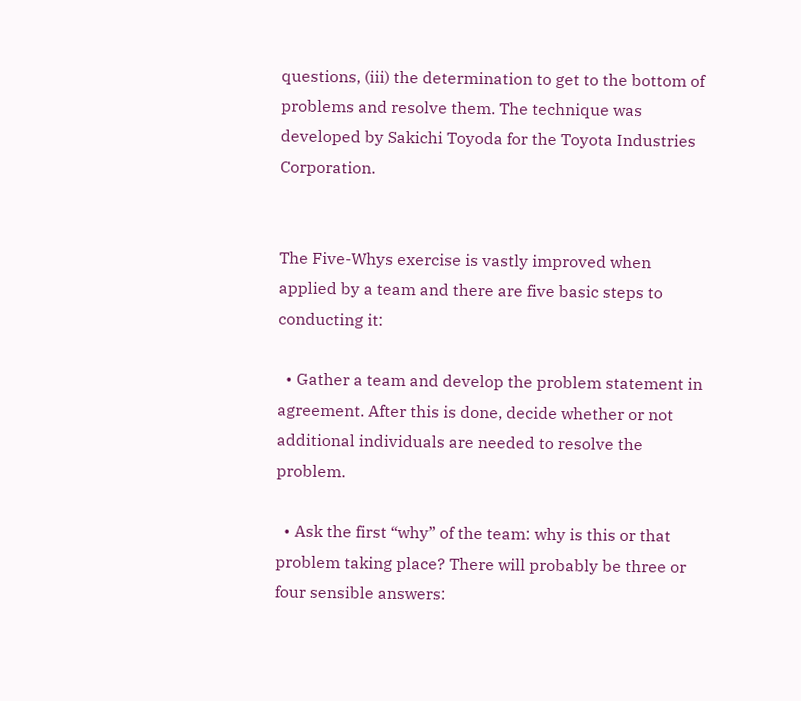questions, (iii) the determination to get to the bottom of problems and resolve them. The technique was developed by Sakichi Toyoda for the Toyota Industries Corporation.


The Five-Whys exercise is vastly improved when applied by a team and there are five basic steps to conducting it:

  • Gather a team and develop the problem statement in agreement. After this is done, decide whether or not additional individuals are needed to resolve the problem.

  • Ask the first “why” of the team: why is this or that problem taking place? There will probably be three or four sensible answers: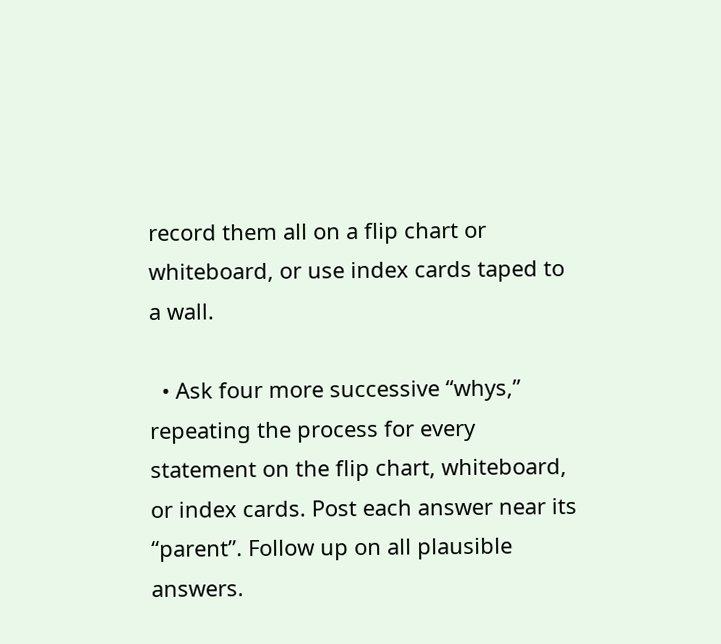record them all on a flip chart or whiteboard, or use index cards taped to a wall.

  • Ask four more successive “whys,” repeating the process for every statement on the flip chart, whiteboard, or index cards. Post each answer near its “parent”. Follow up on all plausible answers.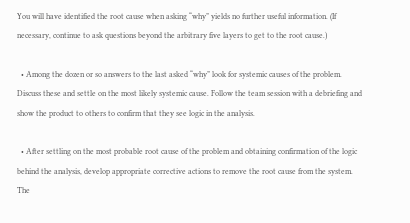You will have identified the root cause when asking “why” yields no further useful information. (If necessary, continue to ask questions beyond the arbitrary five layers to get to the root cause.)

  • Among the dozen or so answers to the last asked “why” look for systemic causes of the problem. Discuss these and settle on the most likely systemic cause. Follow the team session with a debriefing and show the product to others to confirm that they see logic in the analysis.

  • After settling on the most probable root cause of the problem and obtaining confirmation of the logic behind the analysis, develop appropriate corrective actions to remove the root cause from the system. The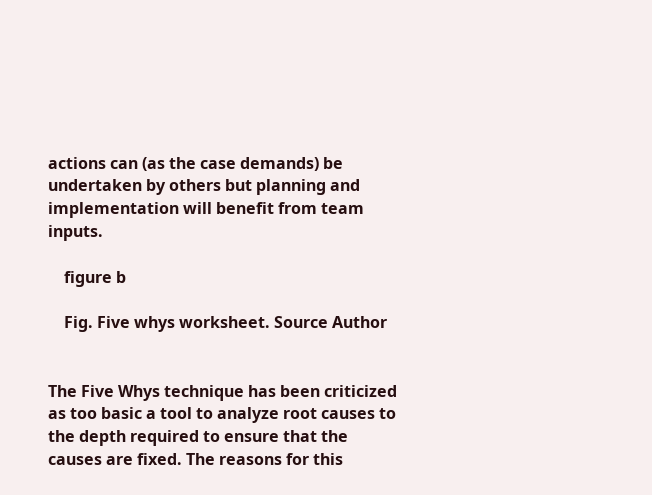actions can (as the case demands) be undertaken by others but planning and implementation will benefit from team inputs.

    figure b

    Fig. Five whys worksheet. Source Author


The Five Whys technique has been criticized as too basic a tool to analyze root causes to the depth required to ensure that the causes are fixed. The reasons for this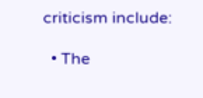criticism include:

  • The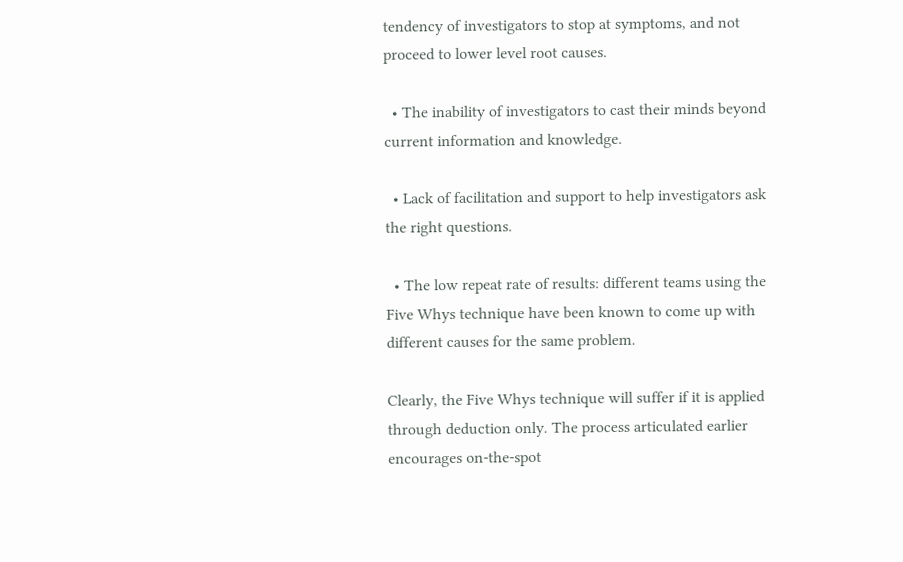tendency of investigators to stop at symptoms, and not proceed to lower level root causes.

  • The inability of investigators to cast their minds beyond current information and knowledge.

  • Lack of facilitation and support to help investigators ask the right questions.

  • The low repeat rate of results: different teams using the Five Whys technique have been known to come up with different causes for the same problem.

Clearly, the Five Whys technique will suffer if it is applied through deduction only. The process articulated earlier encourages on-the-spot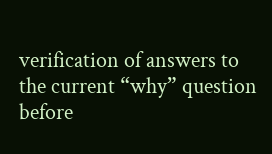verification of answers to the current “why” question before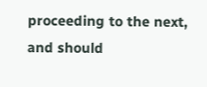proceeding to the next, and should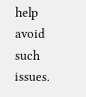help avoid such issues.